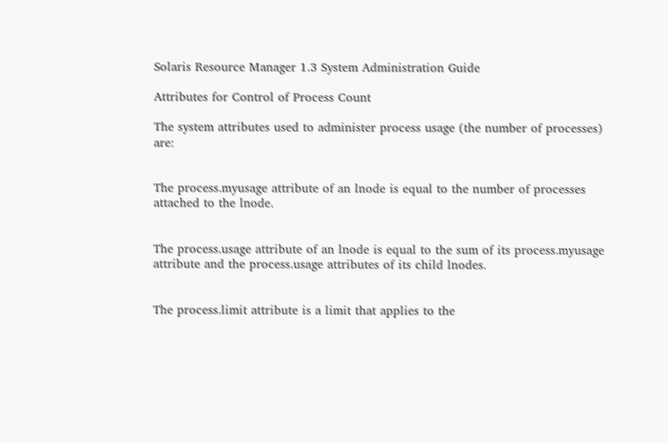Solaris Resource Manager 1.3 System Administration Guide

Attributes for Control of Process Count

The system attributes used to administer process usage (the number of processes) are:


The process.myusage attribute of an lnode is equal to the number of processes attached to the lnode.


The process.usage attribute of an lnode is equal to the sum of its process.myusage attribute and the process.usage attributes of its child lnodes.


The process.limit attribute is a limit that applies to the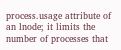process.usage attribute of an lnode; it limits the number of processes that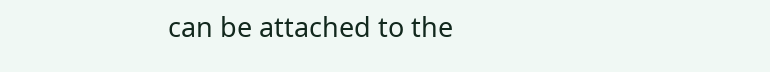can be attached to the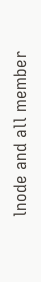lnode and all member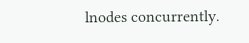lnodes concurrently.